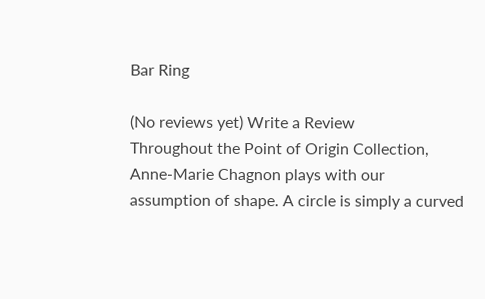Bar Ring

(No reviews yet) Write a Review
Throughout the Point of Origin Collection, Anne-Marie Chagnon plays with our assumption of shape. A circle is simply a curved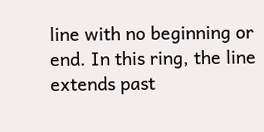line with no beginning or end. In this ring, the line extends past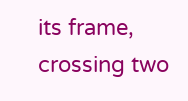its frame, crossing two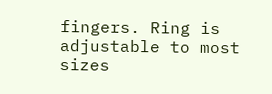fingers. Ring is adjustable to most sizes